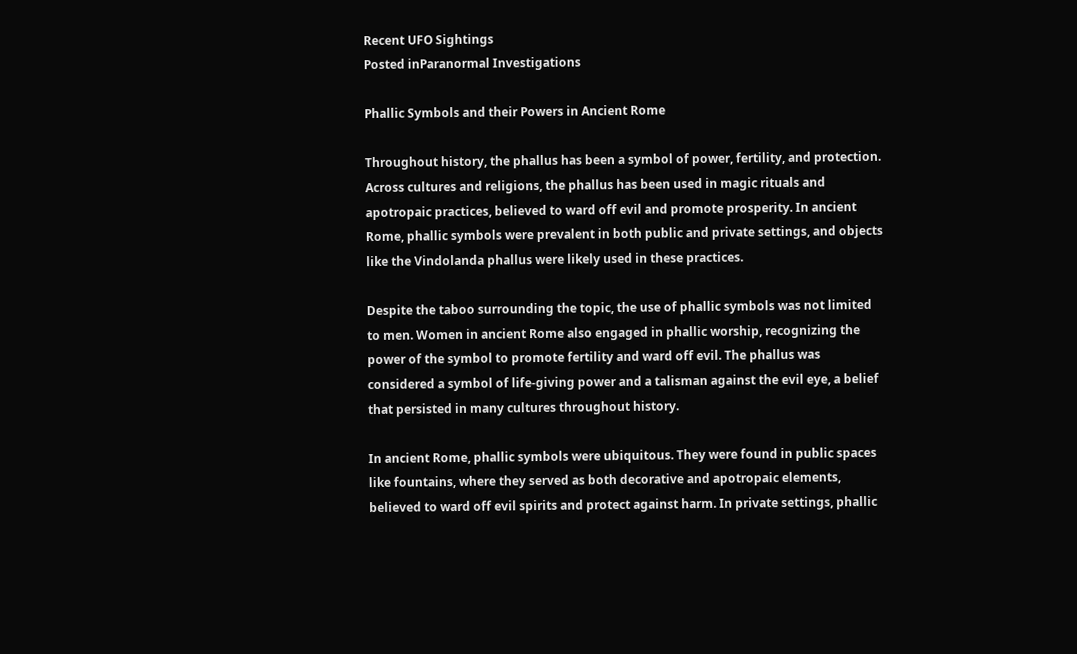Recent UFO Sightings
Posted inParanormal Investigations

Phallic Symbols and their Powers in Ancient Rome

Throughout history, the phallus has been a symbol of power, fertility, and protection. Across cultures and religions, the phallus has been used in magic rituals and apotropaic practices, believed to ward off evil and promote prosperity. In ancient Rome, phallic symbols were prevalent in both public and private settings, and objects like the Vindolanda phallus were likely used in these practices.

Despite the taboo surrounding the topic, the use of phallic symbols was not limited to men. Women in ancient Rome also engaged in phallic worship, recognizing the power of the symbol to promote fertility and ward off evil. The phallus was considered a symbol of life-giving power and a talisman against the evil eye, a belief that persisted in many cultures throughout history.

In ancient Rome, phallic symbols were ubiquitous. They were found in public spaces like fountains, where they served as both decorative and apotropaic elements, believed to ward off evil spirits and protect against harm. In private settings, phallic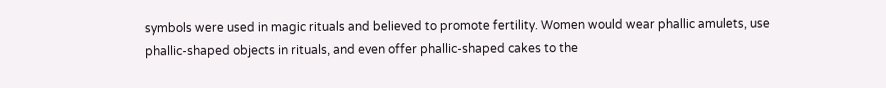symbols were used in magic rituals and believed to promote fertility. Women would wear phallic amulets, use phallic-shaped objects in rituals, and even offer phallic-shaped cakes to the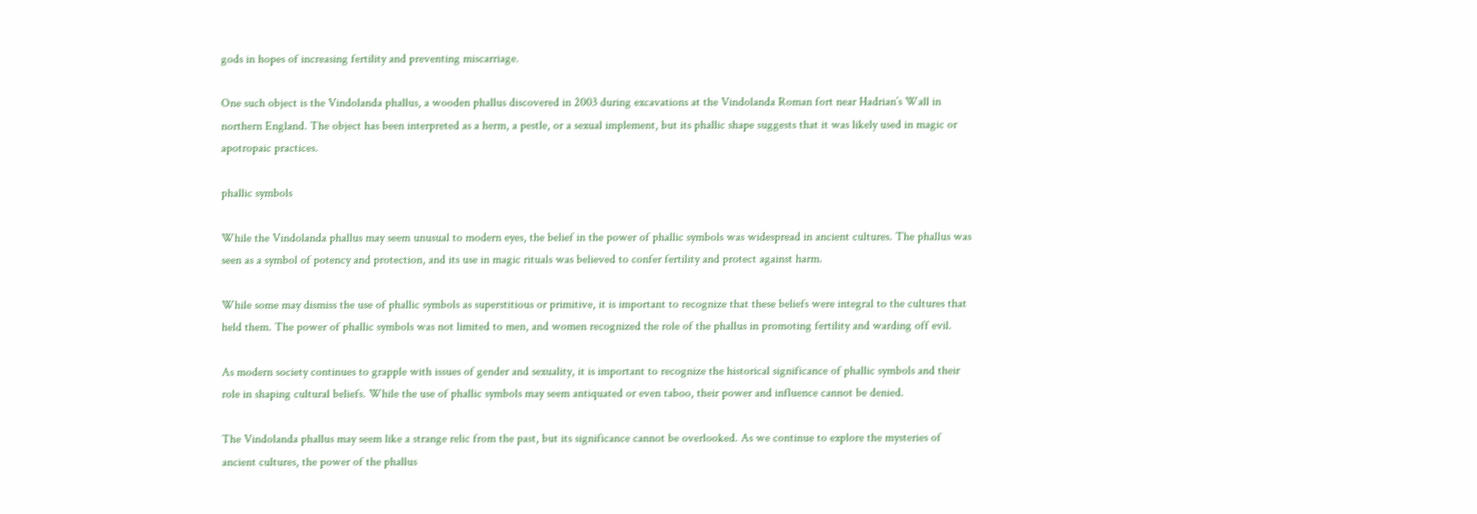gods in hopes of increasing fertility and preventing miscarriage.

One such object is the Vindolanda phallus, a wooden phallus discovered in 2003 during excavations at the Vindolanda Roman fort near Hadrian’s Wall in northern England. The object has been interpreted as a herm, a pestle, or a sexual implement, but its phallic shape suggests that it was likely used in magic or apotropaic practices.

phallic symbols

While the Vindolanda phallus may seem unusual to modern eyes, the belief in the power of phallic symbols was widespread in ancient cultures. The phallus was seen as a symbol of potency and protection, and its use in magic rituals was believed to confer fertility and protect against harm.

While some may dismiss the use of phallic symbols as superstitious or primitive, it is important to recognize that these beliefs were integral to the cultures that held them. The power of phallic symbols was not limited to men, and women recognized the role of the phallus in promoting fertility and warding off evil.

As modern society continues to grapple with issues of gender and sexuality, it is important to recognize the historical significance of phallic symbols and their role in shaping cultural beliefs. While the use of phallic symbols may seem antiquated or even taboo, their power and influence cannot be denied.

The Vindolanda phallus may seem like a strange relic from the past, but its significance cannot be overlooked. As we continue to explore the mysteries of ancient cultures, the power of the phallus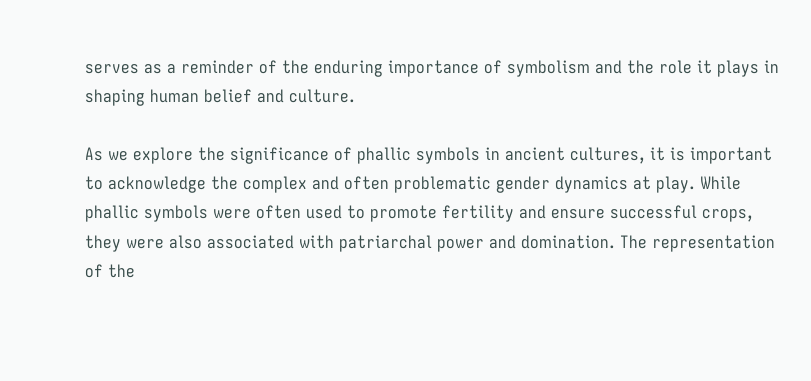serves as a reminder of the enduring importance of symbolism and the role it plays in shaping human belief and culture.

As we explore the significance of phallic symbols in ancient cultures, it is important to acknowledge the complex and often problematic gender dynamics at play. While phallic symbols were often used to promote fertility and ensure successful crops, they were also associated with patriarchal power and domination. The representation of the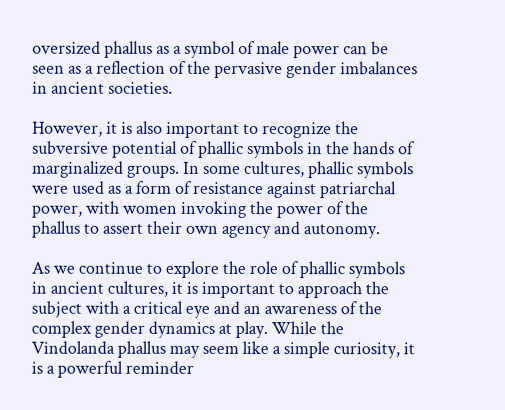oversized phallus as a symbol of male power can be seen as a reflection of the pervasive gender imbalances in ancient societies.

However, it is also important to recognize the subversive potential of phallic symbols in the hands of marginalized groups. In some cultures, phallic symbols were used as a form of resistance against patriarchal power, with women invoking the power of the phallus to assert their own agency and autonomy.

As we continue to explore the role of phallic symbols in ancient cultures, it is important to approach the subject with a critical eye and an awareness of the complex gender dynamics at play. While the Vindolanda phallus may seem like a simple curiosity, it is a powerful reminder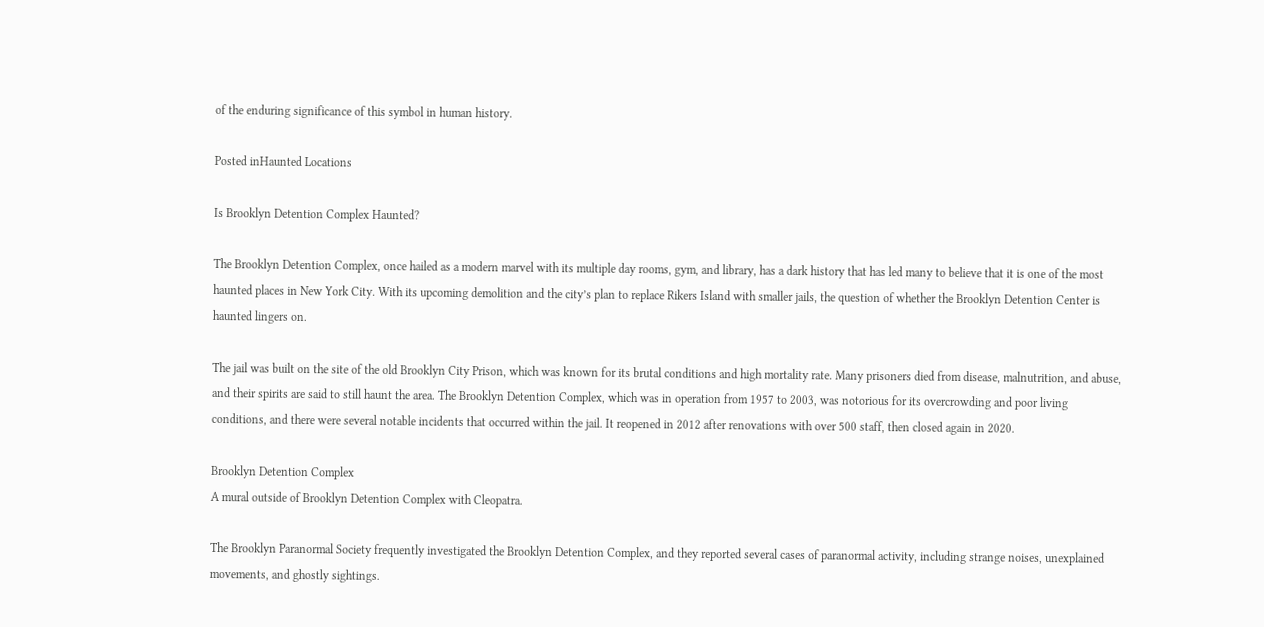of the enduring significance of this symbol in human history.

Posted inHaunted Locations

Is Brooklyn Detention Complex Haunted?

The Brooklyn Detention Complex, once hailed as a modern marvel with its multiple day rooms, gym, and library, has a dark history that has led many to believe that it is one of the most haunted places in New York City. With its upcoming demolition and the city’s plan to replace Rikers Island with smaller jails, the question of whether the Brooklyn Detention Center is haunted lingers on.

The jail was built on the site of the old Brooklyn City Prison, which was known for its brutal conditions and high mortality rate. Many prisoners died from disease, malnutrition, and abuse, and their spirits are said to still haunt the area. The Brooklyn Detention Complex, which was in operation from 1957 to 2003, was notorious for its overcrowding and poor living conditions, and there were several notable incidents that occurred within the jail. It reopened in 2012 after renovations with over 500 staff, then closed again in 2020.

Brooklyn Detention Complex
A mural outside of Brooklyn Detention Complex with Cleopatra.

The Brooklyn Paranormal Society frequently investigated the Brooklyn Detention Complex, and they reported several cases of paranormal activity, including strange noises, unexplained movements, and ghostly sightings.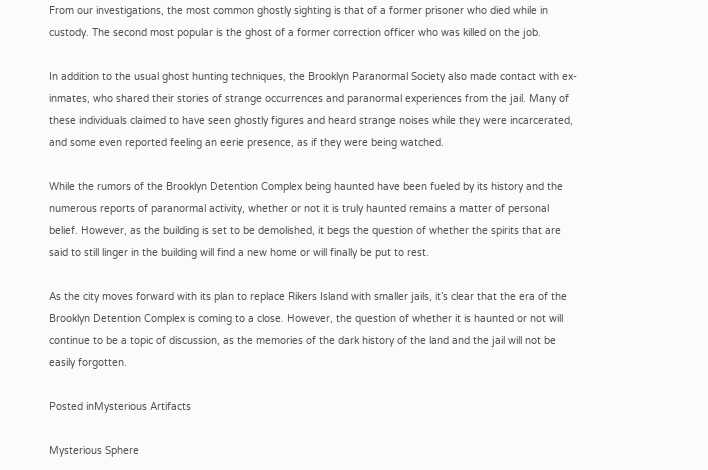From our investigations, the most common ghostly sighting is that of a former prisoner who died while in custody. The second most popular is the ghost of a former correction officer who was killed on the job.

In addition to the usual ghost hunting techniques, the Brooklyn Paranormal Society also made contact with ex-inmates, who shared their stories of strange occurrences and paranormal experiences from the jail. Many of these individuals claimed to have seen ghostly figures and heard strange noises while they were incarcerated, and some even reported feeling an eerie presence, as if they were being watched.

While the rumors of the Brooklyn Detention Complex being haunted have been fueled by its history and the numerous reports of paranormal activity, whether or not it is truly haunted remains a matter of personal belief. However, as the building is set to be demolished, it begs the question of whether the spirits that are said to still linger in the building will find a new home or will finally be put to rest.

As the city moves forward with its plan to replace Rikers Island with smaller jails, it’s clear that the era of the Brooklyn Detention Complex is coming to a close. However, the question of whether it is haunted or not will continue to be a topic of discussion, as the memories of the dark history of the land and the jail will not be easily forgotten.

Posted inMysterious Artifacts

Mysterious Sphere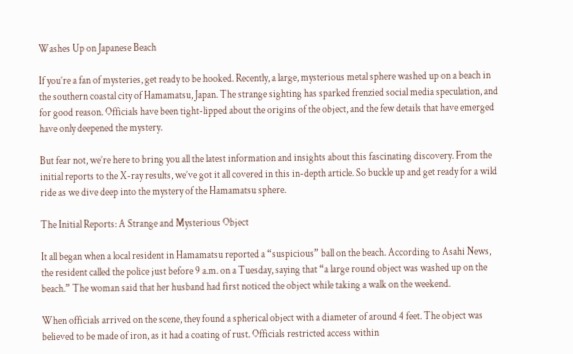Washes Up on Japanese Beach

If you’re a fan of mysteries, get ready to be hooked. Recently, a large, mysterious metal sphere washed up on a beach in the southern coastal city of Hamamatsu, Japan. The strange sighting has sparked frenzied social media speculation, and for good reason. Officials have been tight-lipped about the origins of the object, and the few details that have emerged have only deepened the mystery.

But fear not, we’re here to bring you all the latest information and insights about this fascinating discovery. From the initial reports to the X-ray results, we’ve got it all covered in this in-depth article. So buckle up and get ready for a wild ride as we dive deep into the mystery of the Hamamatsu sphere.

The Initial Reports: A Strange and Mysterious Object

It all began when a local resident in Hamamatsu reported a “suspicious” ball on the beach. According to Asahi News, the resident called the police just before 9 a.m. on a Tuesday, saying that “a large round object was washed up on the beach.” The woman said that her husband had first noticed the object while taking a walk on the weekend.

When officials arrived on the scene, they found a spherical object with a diameter of around 4 feet. The object was believed to be made of iron, as it had a coating of rust. Officials restricted access within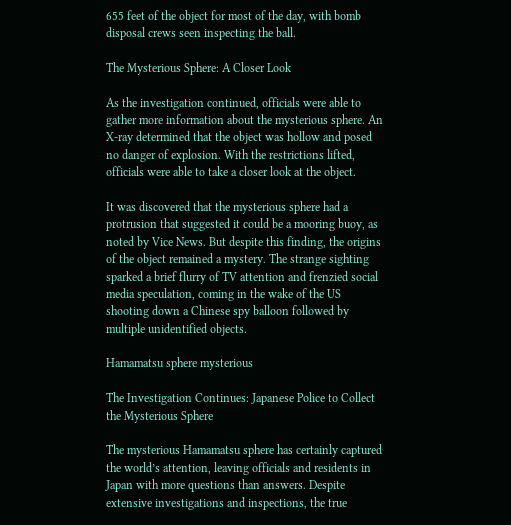655 feet of the object for most of the day, with bomb disposal crews seen inspecting the ball.

The Mysterious Sphere: A Closer Look

As the investigation continued, officials were able to gather more information about the mysterious sphere. An X-ray determined that the object was hollow and posed no danger of explosion. With the restrictions lifted, officials were able to take a closer look at the object.

It was discovered that the mysterious sphere had a protrusion that suggested it could be a mooring buoy, as noted by Vice News. But despite this finding, the origins of the object remained a mystery. The strange sighting sparked a brief flurry of TV attention and frenzied social media speculation, coming in the wake of the US shooting down a Chinese spy balloon followed by multiple unidentified objects.

Hamamatsu sphere mysterious

The Investigation Continues: Japanese Police to Collect the Mysterious Sphere

The mysterious Hamamatsu sphere has certainly captured the world’s attention, leaving officials and residents in Japan with more questions than answers. Despite extensive investigations and inspections, the true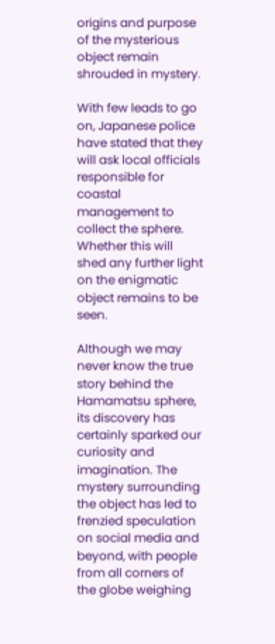origins and purpose of the mysterious object remain shrouded in mystery.

With few leads to go on, Japanese police have stated that they will ask local officials responsible for coastal management to collect the sphere. Whether this will shed any further light on the enigmatic object remains to be seen.

Although we may never know the true story behind the Hamamatsu sphere, its discovery has certainly sparked our curiosity and imagination. The mystery surrounding the object has led to frenzied speculation on social media and beyond, with people from all corners of the globe weighing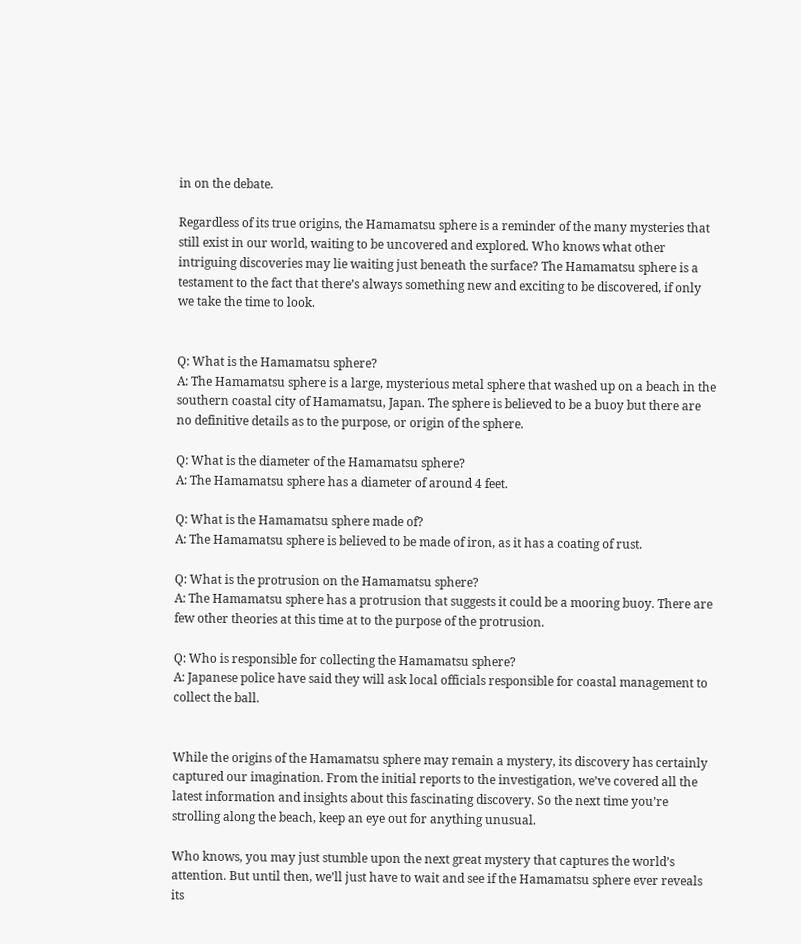in on the debate.

Regardless of its true origins, the Hamamatsu sphere is a reminder of the many mysteries that still exist in our world, waiting to be uncovered and explored. Who knows what other intriguing discoveries may lie waiting just beneath the surface? The Hamamatsu sphere is a testament to the fact that there’s always something new and exciting to be discovered, if only we take the time to look.


Q: What is the Hamamatsu sphere?
A: The Hamamatsu sphere is a large, mysterious metal sphere that washed up on a beach in the southern coastal city of Hamamatsu, Japan. The sphere is believed to be a buoy but there are no definitive details as to the purpose, or origin of the sphere.

Q: What is the diameter of the Hamamatsu sphere?
A: The Hamamatsu sphere has a diameter of around 4 feet.

Q: What is the Hamamatsu sphere made of?
A: The Hamamatsu sphere is believed to be made of iron, as it has a coating of rust.

Q: What is the protrusion on the Hamamatsu sphere?
A: The Hamamatsu sphere has a protrusion that suggests it could be a mooring buoy. There are few other theories at this time at to the purpose of the protrusion.

Q: Who is responsible for collecting the Hamamatsu sphere?
A: Japanese police have said they will ask local officials responsible for coastal management to collect the ball.


While the origins of the Hamamatsu sphere may remain a mystery, its discovery has certainly captured our imagination. From the initial reports to the investigation, we’ve covered all the latest information and insights about this fascinating discovery. So the next time you’re strolling along the beach, keep an eye out for anything unusual.

Who knows, you may just stumble upon the next great mystery that captures the world’s attention. But until then, we’ll just have to wait and see if the Hamamatsu sphere ever reveals its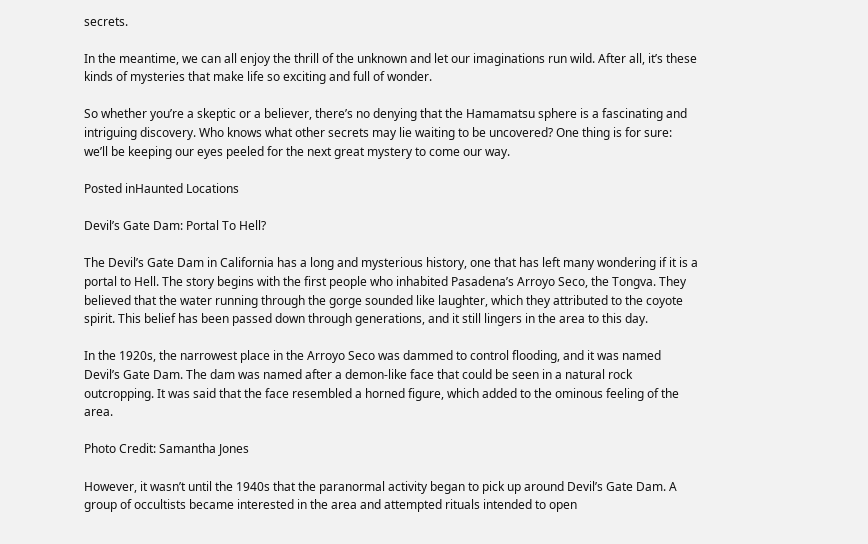secrets.

In the meantime, we can all enjoy the thrill of the unknown and let our imaginations run wild. After all, it’s these kinds of mysteries that make life so exciting and full of wonder.

So whether you’re a skeptic or a believer, there’s no denying that the Hamamatsu sphere is a fascinating and intriguing discovery. Who knows what other secrets may lie waiting to be uncovered? One thing is for sure: we’ll be keeping our eyes peeled for the next great mystery to come our way.

Posted inHaunted Locations

Devil’s Gate Dam: Portal To Hell?

The Devil’s Gate Dam in California has a long and mysterious history, one that has left many wondering if it is a portal to Hell. The story begins with the first people who inhabited Pasadena’s Arroyo Seco, the Tongva. They believed that the water running through the gorge sounded like laughter, which they attributed to the coyote spirit. This belief has been passed down through generations, and it still lingers in the area to this day.

In the 1920s, the narrowest place in the Arroyo Seco was dammed to control flooding, and it was named Devil’s Gate Dam. The dam was named after a demon-like face that could be seen in a natural rock outcropping. It was said that the face resembled a horned figure, which added to the ominous feeling of the area.

Photo Credit: Samantha Jones

However, it wasn’t until the 1940s that the paranormal activity began to pick up around Devil’s Gate Dam. A group of occultists became interested in the area and attempted rituals intended to open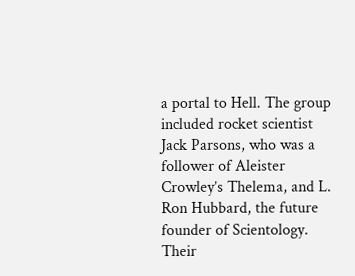a portal to Hell. The group included rocket scientist Jack Parsons, who was a follower of Aleister Crowley’s Thelema, and L. Ron Hubbard, the future founder of Scientology. Their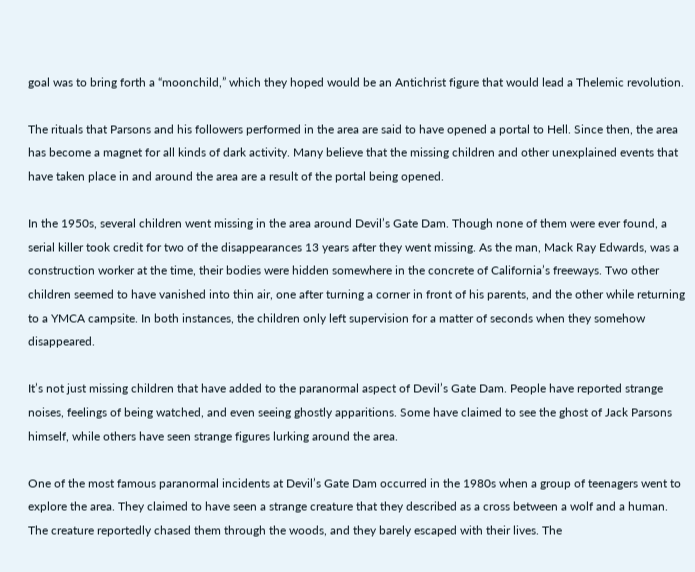goal was to bring forth a “moonchild,” which they hoped would be an Antichrist figure that would lead a Thelemic revolution.

The rituals that Parsons and his followers performed in the area are said to have opened a portal to Hell. Since then, the area has become a magnet for all kinds of dark activity. Many believe that the missing children and other unexplained events that have taken place in and around the area are a result of the portal being opened.

In the 1950s, several children went missing in the area around Devil’s Gate Dam. Though none of them were ever found, a serial killer took credit for two of the disappearances 13 years after they went missing. As the man, Mack Ray Edwards, was a construction worker at the time, their bodies were hidden somewhere in the concrete of California’s freeways. Two other children seemed to have vanished into thin air, one after turning a corner in front of his parents, and the other while returning to a YMCA campsite. In both instances, the children only left supervision for a matter of seconds when they somehow disappeared.

It’s not just missing children that have added to the paranormal aspect of Devil’s Gate Dam. People have reported strange noises, feelings of being watched, and even seeing ghostly apparitions. Some have claimed to see the ghost of Jack Parsons himself, while others have seen strange figures lurking around the area.

One of the most famous paranormal incidents at Devil’s Gate Dam occurred in the 1980s when a group of teenagers went to explore the area. They claimed to have seen a strange creature that they described as a cross between a wolf and a human. The creature reportedly chased them through the woods, and they barely escaped with their lives. The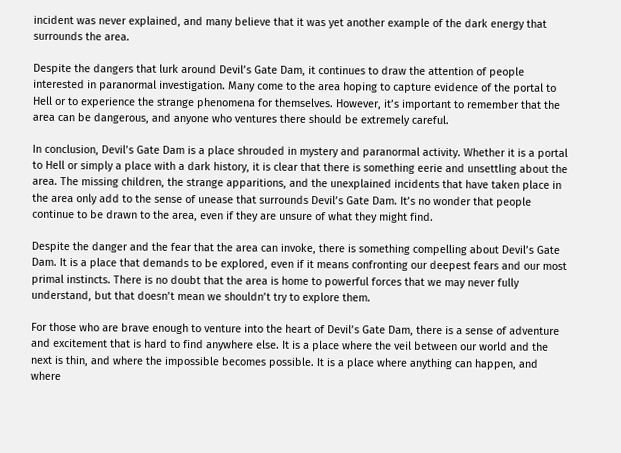incident was never explained, and many believe that it was yet another example of the dark energy that surrounds the area.

Despite the dangers that lurk around Devil’s Gate Dam, it continues to draw the attention of people interested in paranormal investigation. Many come to the area hoping to capture evidence of the portal to Hell or to experience the strange phenomena for themselves. However, it’s important to remember that the area can be dangerous, and anyone who ventures there should be extremely careful.

In conclusion, Devil’s Gate Dam is a place shrouded in mystery and paranormal activity. Whether it is a portal to Hell or simply a place with a dark history, it is clear that there is something eerie and unsettling about the area. The missing children, the strange apparitions, and the unexplained incidents that have taken place in the area only add to the sense of unease that surrounds Devil’s Gate Dam. It’s no wonder that people continue to be drawn to the area, even if they are unsure of what they might find.

Despite the danger and the fear that the area can invoke, there is something compelling about Devil’s Gate Dam. It is a place that demands to be explored, even if it means confronting our deepest fears and our most primal instincts. There is no doubt that the area is home to powerful forces that we may never fully understand, but that doesn’t mean we shouldn’t try to explore them.

For those who are brave enough to venture into the heart of Devil’s Gate Dam, there is a sense of adventure and excitement that is hard to find anywhere else. It is a place where the veil between our world and the next is thin, and where the impossible becomes possible. It is a place where anything can happen, and where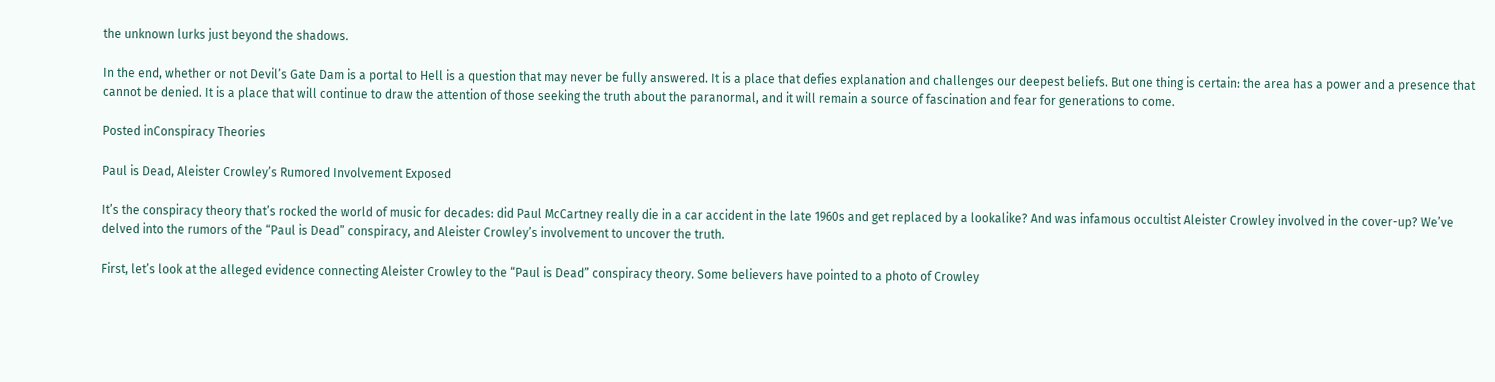the unknown lurks just beyond the shadows.

In the end, whether or not Devil’s Gate Dam is a portal to Hell is a question that may never be fully answered. It is a place that defies explanation and challenges our deepest beliefs. But one thing is certain: the area has a power and a presence that cannot be denied. It is a place that will continue to draw the attention of those seeking the truth about the paranormal, and it will remain a source of fascination and fear for generations to come.

Posted inConspiracy Theories

Paul is Dead, Aleister Crowley’s Rumored Involvement Exposed

It’s the conspiracy theory that’s rocked the world of music for decades: did Paul McCartney really die in a car accident in the late 1960s and get replaced by a lookalike? And was infamous occultist Aleister Crowley involved in the cover-up? We’ve delved into the rumors of the “Paul is Dead” conspiracy, and Aleister Crowley’s involvement to uncover the truth.

First, let’s look at the alleged evidence connecting Aleister Crowley to the “Paul is Dead” conspiracy theory. Some believers have pointed to a photo of Crowley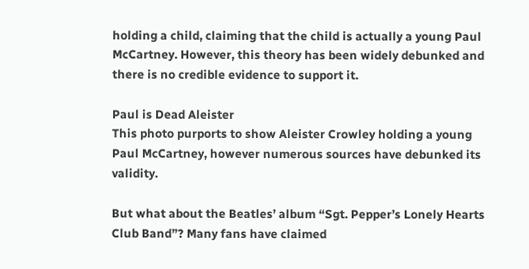holding a child, claiming that the child is actually a young Paul McCartney. However, this theory has been widely debunked and there is no credible evidence to support it.

Paul is Dead Aleister
This photo purports to show Aleister Crowley holding a young Paul McCartney, however numerous sources have debunked its validity.

But what about the Beatles’ album “Sgt. Pepper’s Lonely Hearts Club Band”? Many fans have claimed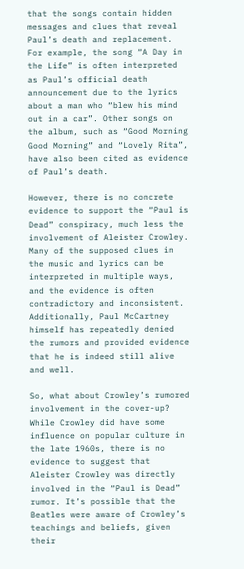that the songs contain hidden messages and clues that reveal Paul’s death and replacement. For example, the song “A Day in the Life” is often interpreted as Paul’s official death announcement due to the lyrics about a man who “blew his mind out in a car”. Other songs on the album, such as “Good Morning Good Morning” and “Lovely Rita”, have also been cited as evidence of Paul’s death.

However, there is no concrete evidence to support the “Paul is Dead” conspiracy, much less the involvement of Aleister Crowley. Many of the supposed clues in the music and lyrics can be interpreted in multiple ways, and the evidence is often contradictory and inconsistent. Additionally, Paul McCartney himself has repeatedly denied the rumors and provided evidence that he is indeed still alive and well.

So, what about Crowley’s rumored involvement in the cover-up? While Crowley did have some influence on popular culture in the late 1960s, there is no evidence to suggest that Aleister Crowley was directly involved in the “Paul is Dead” rumor. It’s possible that the Beatles were aware of Crowley’s teachings and beliefs, given their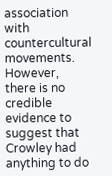association with countercultural movements. However, there is no credible evidence to suggest that Crowley had anything to do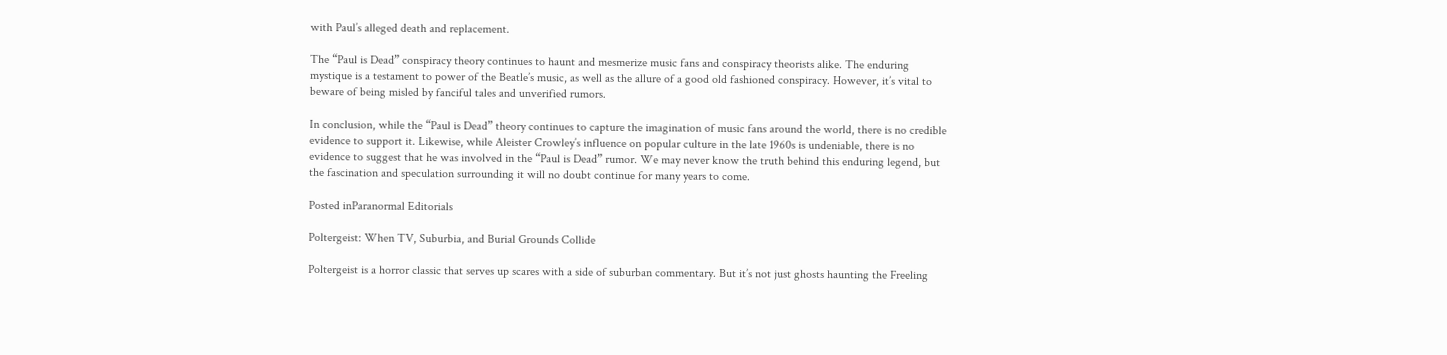with Paul’s alleged death and replacement.

The “Paul is Dead” conspiracy theory continues to haunt and mesmerize music fans and conspiracy theorists alike. The enduring mystique is a testament to power of the Beatle’s music, as well as the allure of a good old fashioned conspiracy. However, it’s vital to beware of being misled by fanciful tales and unverified rumors.

In conclusion, while the “Paul is Dead” theory continues to capture the imagination of music fans around the world, there is no credible evidence to support it. Likewise, while Aleister Crowley’s influence on popular culture in the late 1960s is undeniable, there is no evidence to suggest that he was involved in the “Paul is Dead” rumor. We may never know the truth behind this enduring legend, but the fascination and speculation surrounding it will no doubt continue for many years to come.

Posted inParanormal Editorials

Poltergeist: When TV, Suburbia, and Burial Grounds Collide

Poltergeist is a horror classic that serves up scares with a side of suburban commentary. But it’s not just ghosts haunting the Freeling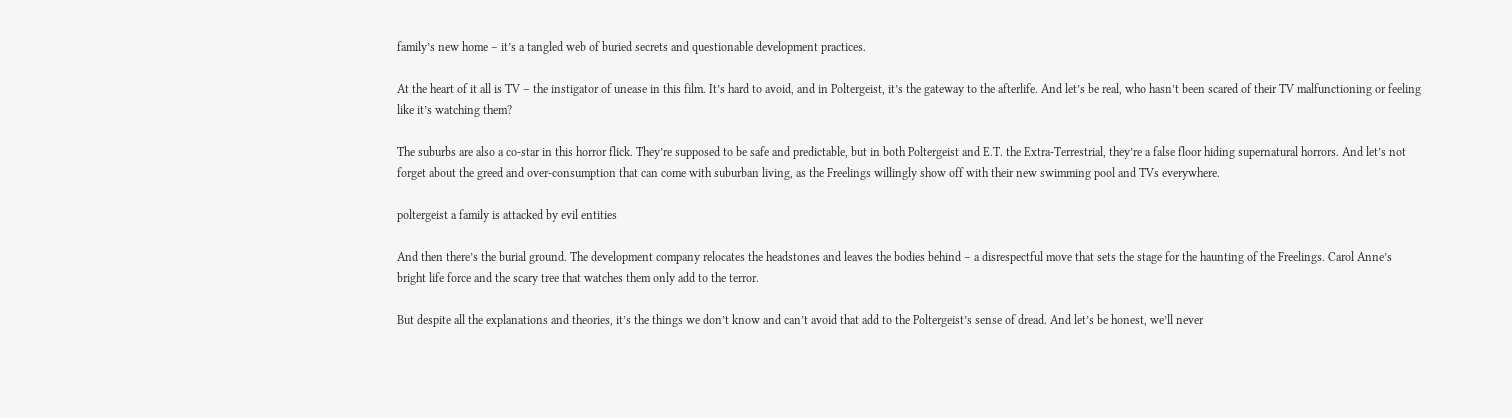family’s new home – it’s a tangled web of buried secrets and questionable development practices.

At the heart of it all is TV – the instigator of unease in this film. It’s hard to avoid, and in Poltergeist, it’s the gateway to the afterlife. And let’s be real, who hasn’t been scared of their TV malfunctioning or feeling like it’s watching them?

The suburbs are also a co-star in this horror flick. They’re supposed to be safe and predictable, but in both Poltergeist and E.T. the Extra-Terrestrial, they’re a false floor hiding supernatural horrors. And let’s not forget about the greed and over-consumption that can come with suburban living, as the Freelings willingly show off with their new swimming pool and TVs everywhere.

poltergeist a family is attacked by evil entities

And then there’s the burial ground. The development company relocates the headstones and leaves the bodies behind – a disrespectful move that sets the stage for the haunting of the Freelings. Carol Anne’s bright life force and the scary tree that watches them only add to the terror.

But despite all the explanations and theories, it’s the things we don’t know and can’t avoid that add to the Poltergeist’s sense of dread. And let’s be honest, we’ll never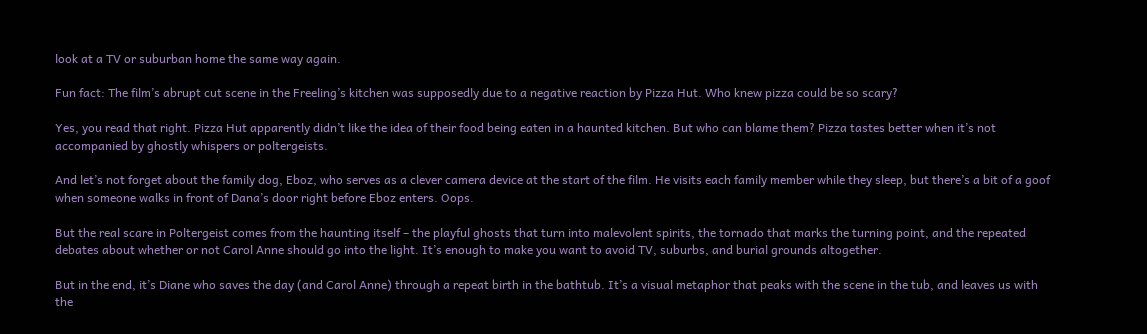look at a TV or suburban home the same way again.

Fun fact: The film’s abrupt cut scene in the Freeling’s kitchen was supposedly due to a negative reaction by Pizza Hut. Who knew pizza could be so scary?

Yes, you read that right. Pizza Hut apparently didn’t like the idea of their food being eaten in a haunted kitchen. But who can blame them? Pizza tastes better when it’s not accompanied by ghostly whispers or poltergeists.

And let’s not forget about the family dog, Eboz, who serves as a clever camera device at the start of the film. He visits each family member while they sleep, but there’s a bit of a goof when someone walks in front of Dana’s door right before Eboz enters. Oops.

But the real scare in Poltergeist comes from the haunting itself – the playful ghosts that turn into malevolent spirits, the tornado that marks the turning point, and the repeated debates about whether or not Carol Anne should go into the light. It’s enough to make you want to avoid TV, suburbs, and burial grounds altogether.

But in the end, it’s Diane who saves the day (and Carol Anne) through a repeat birth in the bathtub. It’s a visual metaphor that peaks with the scene in the tub, and leaves us with the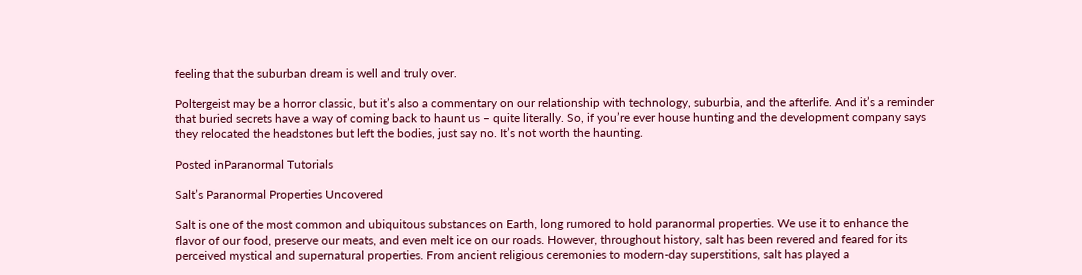feeling that the suburban dream is well and truly over.

Poltergeist may be a horror classic, but it’s also a commentary on our relationship with technology, suburbia, and the afterlife. And it’s a reminder that buried secrets have a way of coming back to haunt us – quite literally. So, if you’re ever house hunting and the development company says they relocated the headstones but left the bodies, just say no. It’s not worth the haunting.

Posted inParanormal Tutorials

Salt’s Paranormal Properties Uncovered

Salt is one of the most common and ubiquitous substances on Earth, long rumored to hold paranormal properties. We use it to enhance the flavor of our food, preserve our meats, and even melt ice on our roads. However, throughout history, salt has been revered and feared for its perceived mystical and supernatural properties. From ancient religious ceremonies to modern-day superstitions, salt has played a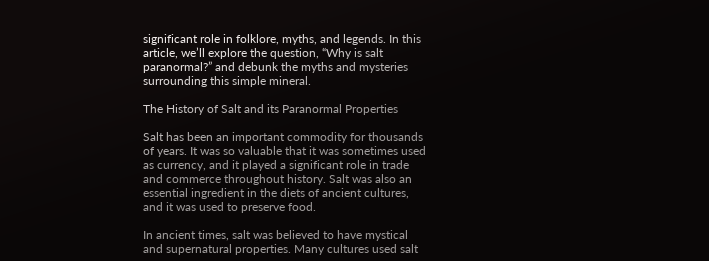significant role in folklore, myths, and legends. In this article, we’ll explore the question, “Why is salt paranormal?” and debunk the myths and mysteries surrounding this simple mineral.

The History of Salt and its Paranormal Properties

Salt has been an important commodity for thousands of years. It was so valuable that it was sometimes used as currency, and it played a significant role in trade and commerce throughout history. Salt was also an essential ingredient in the diets of ancient cultures, and it was used to preserve food.

In ancient times, salt was believed to have mystical and supernatural properties. Many cultures used salt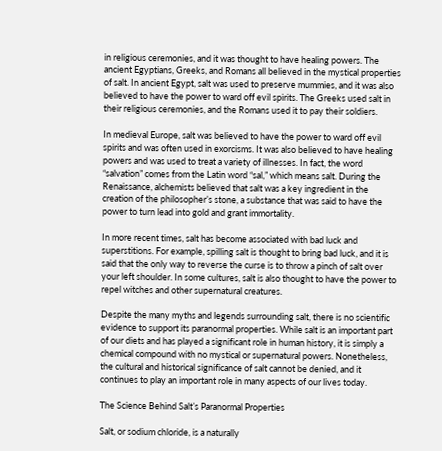in religious ceremonies, and it was thought to have healing powers. The ancient Egyptians, Greeks, and Romans all believed in the mystical properties of salt. In ancient Egypt, salt was used to preserve mummies, and it was also believed to have the power to ward off evil spirits. The Greeks used salt in their religious ceremonies, and the Romans used it to pay their soldiers.

In medieval Europe, salt was believed to have the power to ward off evil spirits and was often used in exorcisms. It was also believed to have healing powers and was used to treat a variety of illnesses. In fact, the word “salvation” comes from the Latin word “sal,” which means salt. During the Renaissance, alchemists believed that salt was a key ingredient in the creation of the philosopher’s stone, a substance that was said to have the power to turn lead into gold and grant immortality.

In more recent times, salt has become associated with bad luck and superstitions. For example, spilling salt is thought to bring bad luck, and it is said that the only way to reverse the curse is to throw a pinch of salt over your left shoulder. In some cultures, salt is also thought to have the power to repel witches and other supernatural creatures.

Despite the many myths and legends surrounding salt, there is no scientific evidence to support its paranormal properties. While salt is an important part of our diets and has played a significant role in human history, it is simply a chemical compound with no mystical or supernatural powers. Nonetheless, the cultural and historical significance of salt cannot be denied, and it continues to play an important role in many aspects of our lives today.

The Science Behind Salt’s Paranormal Properties

Salt, or sodium chloride, is a naturally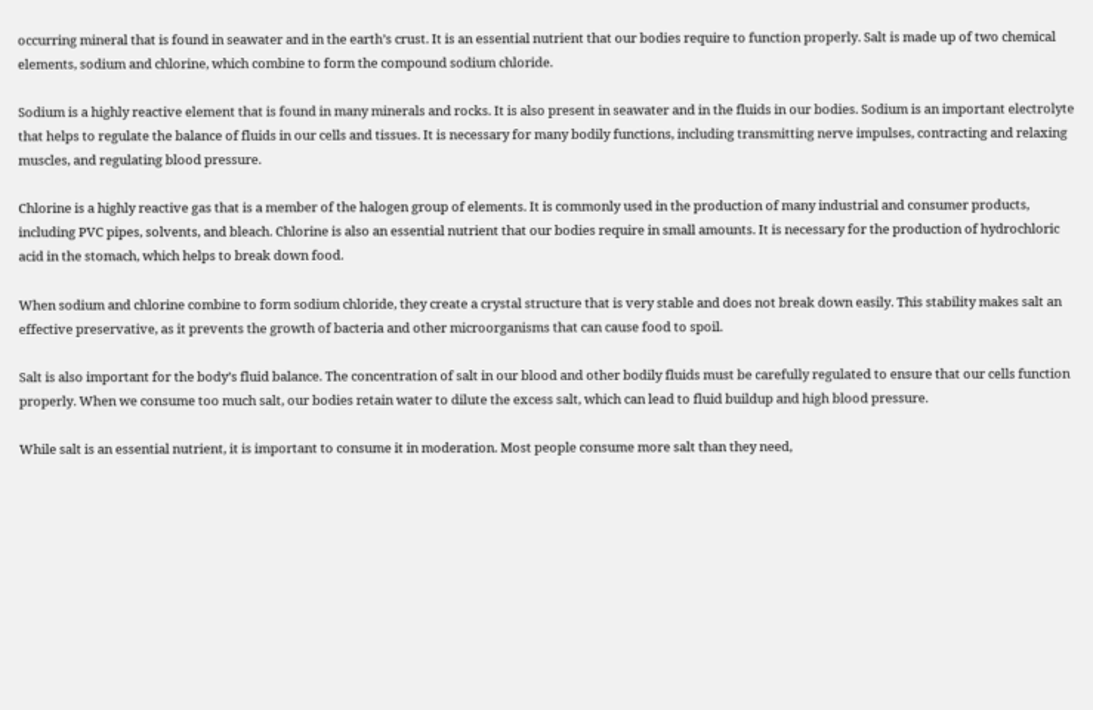occurring mineral that is found in seawater and in the earth’s crust. It is an essential nutrient that our bodies require to function properly. Salt is made up of two chemical elements, sodium and chlorine, which combine to form the compound sodium chloride.

Sodium is a highly reactive element that is found in many minerals and rocks. It is also present in seawater and in the fluids in our bodies. Sodium is an important electrolyte that helps to regulate the balance of fluids in our cells and tissues. It is necessary for many bodily functions, including transmitting nerve impulses, contracting and relaxing muscles, and regulating blood pressure.

Chlorine is a highly reactive gas that is a member of the halogen group of elements. It is commonly used in the production of many industrial and consumer products, including PVC pipes, solvents, and bleach. Chlorine is also an essential nutrient that our bodies require in small amounts. It is necessary for the production of hydrochloric acid in the stomach, which helps to break down food.

When sodium and chlorine combine to form sodium chloride, they create a crystal structure that is very stable and does not break down easily. This stability makes salt an effective preservative, as it prevents the growth of bacteria and other microorganisms that can cause food to spoil.

Salt is also important for the body’s fluid balance. The concentration of salt in our blood and other bodily fluids must be carefully regulated to ensure that our cells function properly. When we consume too much salt, our bodies retain water to dilute the excess salt, which can lead to fluid buildup and high blood pressure.

While salt is an essential nutrient, it is important to consume it in moderation. Most people consume more salt than they need,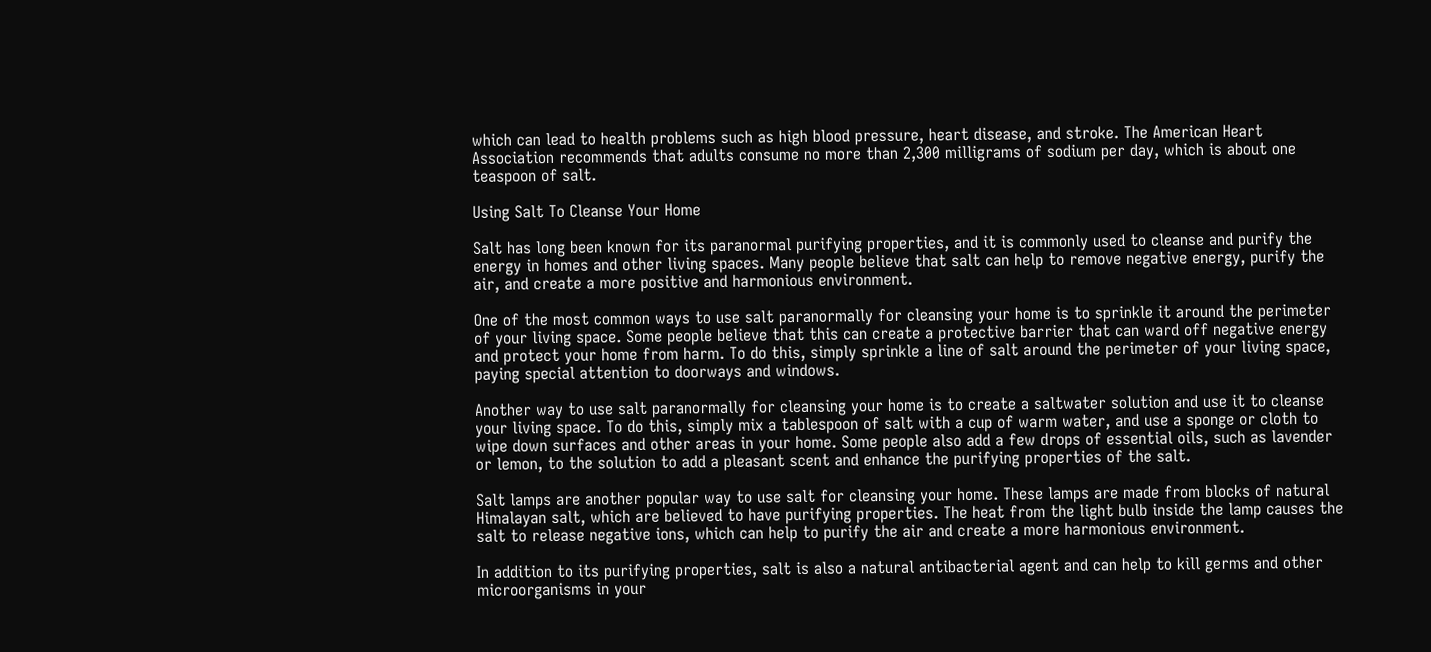which can lead to health problems such as high blood pressure, heart disease, and stroke. The American Heart Association recommends that adults consume no more than 2,300 milligrams of sodium per day, which is about one teaspoon of salt.

Using Salt To Cleanse Your Home

Salt has long been known for its paranormal purifying properties, and it is commonly used to cleanse and purify the energy in homes and other living spaces. Many people believe that salt can help to remove negative energy, purify the air, and create a more positive and harmonious environment.

One of the most common ways to use salt paranormally for cleansing your home is to sprinkle it around the perimeter of your living space. Some people believe that this can create a protective barrier that can ward off negative energy and protect your home from harm. To do this, simply sprinkle a line of salt around the perimeter of your living space, paying special attention to doorways and windows.

Another way to use salt paranormally for cleansing your home is to create a saltwater solution and use it to cleanse your living space. To do this, simply mix a tablespoon of salt with a cup of warm water, and use a sponge or cloth to wipe down surfaces and other areas in your home. Some people also add a few drops of essential oils, such as lavender or lemon, to the solution to add a pleasant scent and enhance the purifying properties of the salt.

Salt lamps are another popular way to use salt for cleansing your home. These lamps are made from blocks of natural Himalayan salt, which are believed to have purifying properties. The heat from the light bulb inside the lamp causes the salt to release negative ions, which can help to purify the air and create a more harmonious environment.

In addition to its purifying properties, salt is also a natural antibacterial agent and can help to kill germs and other microorganisms in your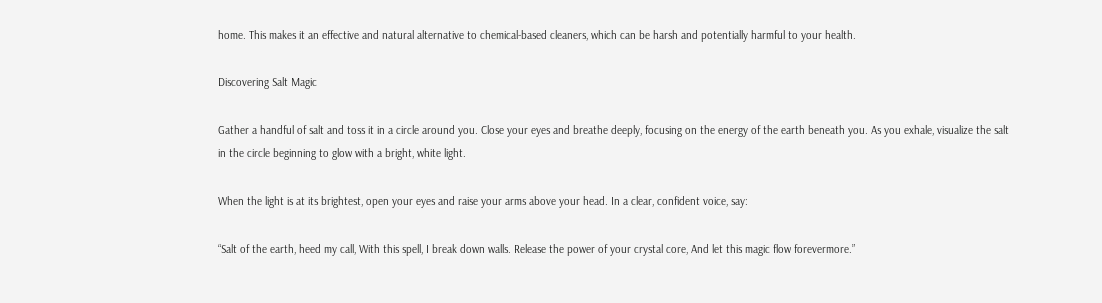home. This makes it an effective and natural alternative to chemical-based cleaners, which can be harsh and potentially harmful to your health.

Discovering Salt Magic

Gather a handful of salt and toss it in a circle around you. Close your eyes and breathe deeply, focusing on the energy of the earth beneath you. As you exhale, visualize the salt in the circle beginning to glow with a bright, white light.

When the light is at its brightest, open your eyes and raise your arms above your head. In a clear, confident voice, say:

“Salt of the earth, heed my call, With this spell, I break down walls. Release the power of your crystal core, And let this magic flow forevermore.”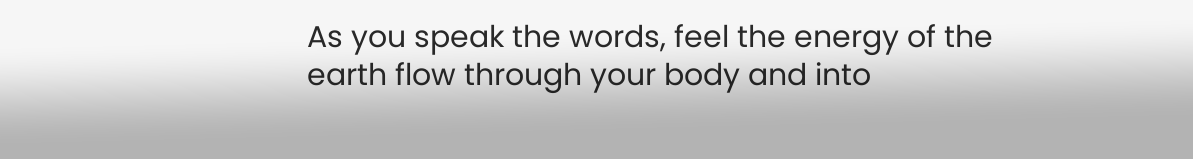As you speak the words, feel the energy of the earth flow through your body and into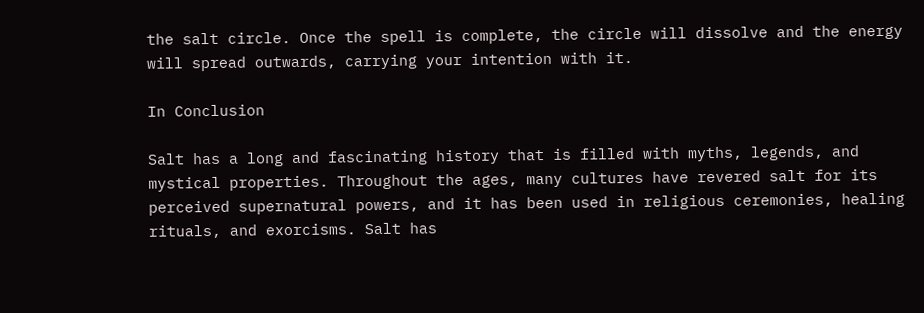the salt circle. Once the spell is complete, the circle will dissolve and the energy will spread outwards, carrying your intention with it.

In Conclusion

Salt has a long and fascinating history that is filled with myths, legends, and mystical properties. Throughout the ages, many cultures have revered salt for its perceived supernatural powers, and it has been used in religious ceremonies, healing rituals, and exorcisms. Salt has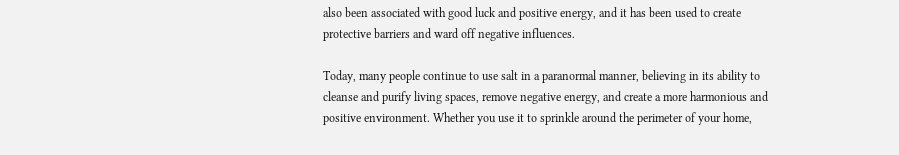also been associated with good luck and positive energy, and it has been used to create protective barriers and ward off negative influences.

Today, many people continue to use salt in a paranormal manner, believing in its ability to cleanse and purify living spaces, remove negative energy, and create a more harmonious and positive environment. Whether you use it to sprinkle around the perimeter of your home,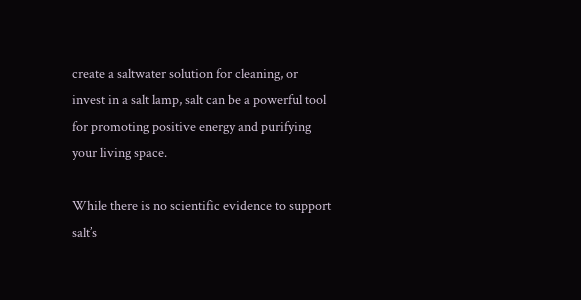create a saltwater solution for cleaning, or invest in a salt lamp, salt can be a powerful tool for promoting positive energy and purifying your living space.

While there is no scientific evidence to support salt’s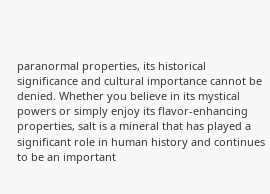paranormal properties, its historical significance and cultural importance cannot be denied. Whether you believe in its mystical powers or simply enjoy its flavor-enhancing properties, salt is a mineral that has played a significant role in human history and continues to be an important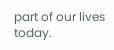part of our lives today.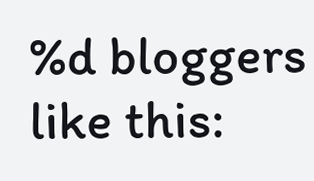%d bloggers like this: